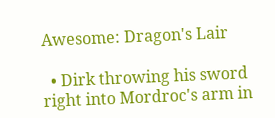Awesome: Dragon's Lair

  • Dirk throwing his sword right into Mordroc's arm in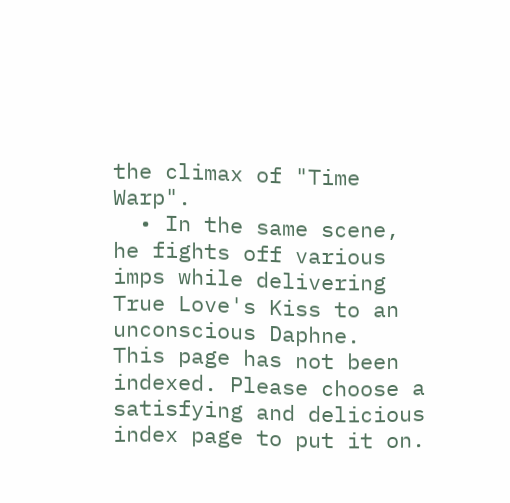the climax of "Time Warp".
  • In the same scene, he fights off various imps while delivering True Love's Kiss to an unconscious Daphne.
This page has not been indexed. Please choose a satisfying and delicious index page to put it on.